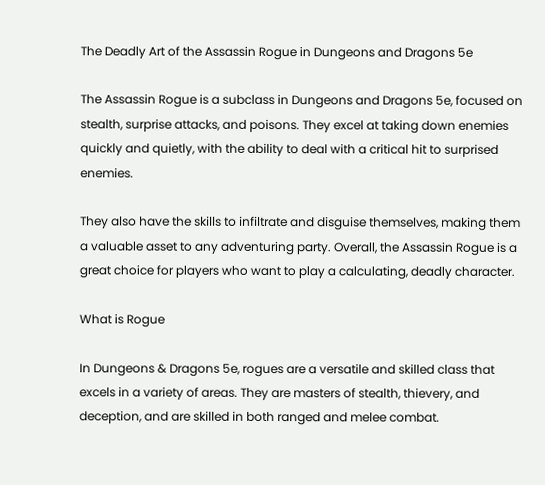The Deadly Art of the Assassin Rogue in Dungeons and Dragons 5e

The Assassin Rogue is a subclass in Dungeons and Dragons 5e, focused on stealth, surprise attacks, and poisons. They excel at taking down enemies quickly and quietly, with the ability to deal with a critical hit to surprised enemies.

They also have the skills to infiltrate and disguise themselves, making them a valuable asset to any adventuring party. Overall, the Assassin Rogue is a great choice for players who want to play a calculating, deadly character.

What is Rogue

In Dungeons & Dragons 5e, rogues are a versatile and skilled class that excels in a variety of areas. They are masters of stealth, thievery, and deception, and are skilled in both ranged and melee combat.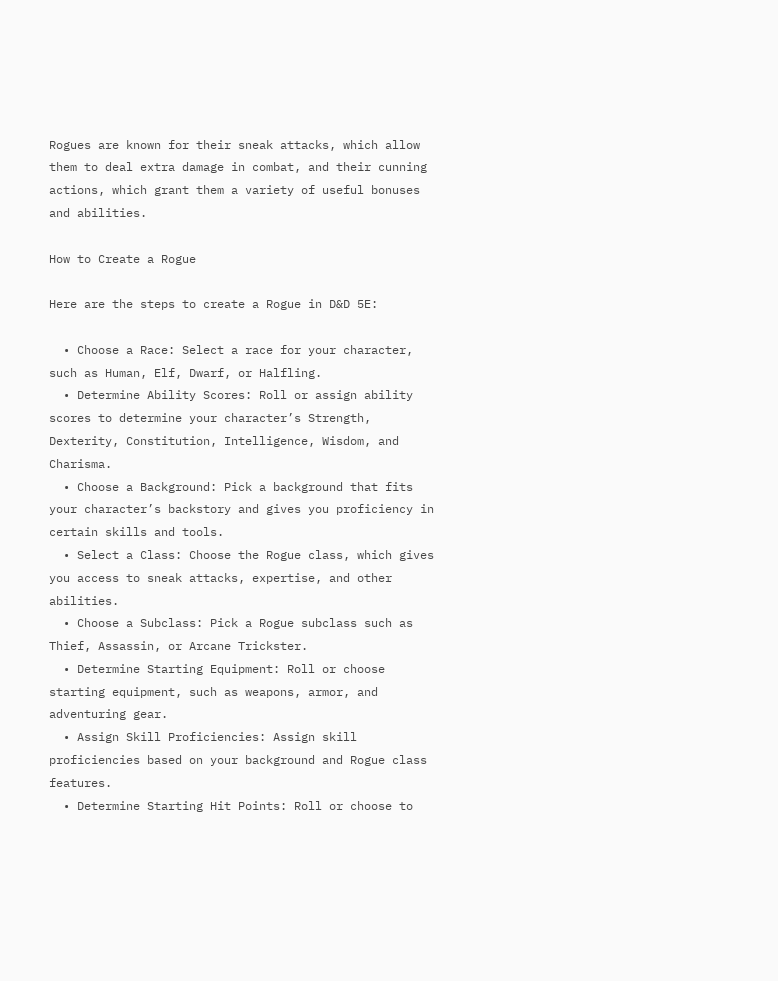Rogues are known for their sneak attacks, which allow them to deal extra damage in combat, and their cunning actions, which grant them a variety of useful bonuses and abilities.

How to Create a Rogue

Here are the steps to create a Rogue in D&D 5E:

  • Choose a Race: Select a race for your character, such as Human, Elf, Dwarf, or Halfling.
  • Determine Ability Scores: Roll or assign ability scores to determine your character’s Strength, Dexterity, Constitution, Intelligence, Wisdom, and Charisma.
  • Choose a Background: Pick a background that fits your character’s backstory and gives you proficiency in certain skills and tools.
  • Select a Class: Choose the Rogue class, which gives you access to sneak attacks, expertise, and other abilities.
  • Choose a Subclass: Pick a Rogue subclass such as Thief, Assassin, or Arcane Trickster.
  • Determine Starting Equipment: Roll or choose starting equipment, such as weapons, armor, and adventuring gear.
  • Assign Skill Proficiencies: Assign skill proficiencies based on your background and Rogue class features.
  • Determine Starting Hit Points: Roll or choose to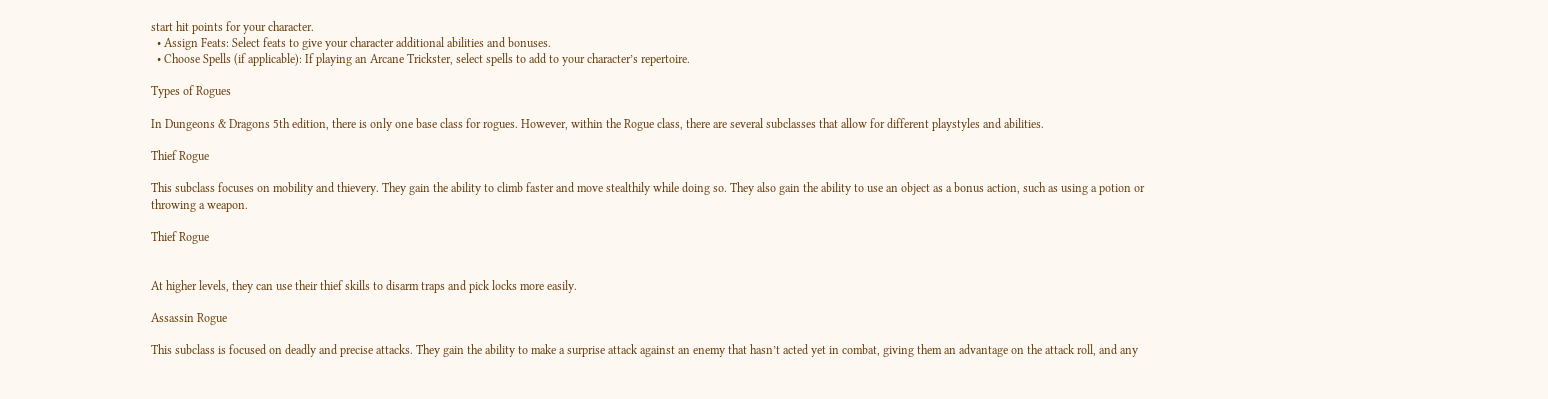start hit points for your character.
  • Assign Feats: Select feats to give your character additional abilities and bonuses.
  • Choose Spells (if applicable): If playing an Arcane Trickster, select spells to add to your character’s repertoire.

Types of Rogues

In Dungeons & Dragons 5th edition, there is only one base class for rogues. However, within the Rogue class, there are several subclasses that allow for different playstyles and abilities.

Thief Rogue

This subclass focuses on mobility and thievery. They gain the ability to climb faster and move stealthily while doing so. They also gain the ability to use an object as a bonus action, such as using a potion or throwing a weapon.

Thief Rogue


At higher levels, they can use their thief skills to disarm traps and pick locks more easily.

Assassin Rogue

This subclass is focused on deadly and precise attacks. They gain the ability to make a surprise attack against an enemy that hasn’t acted yet in combat, giving them an advantage on the attack roll, and any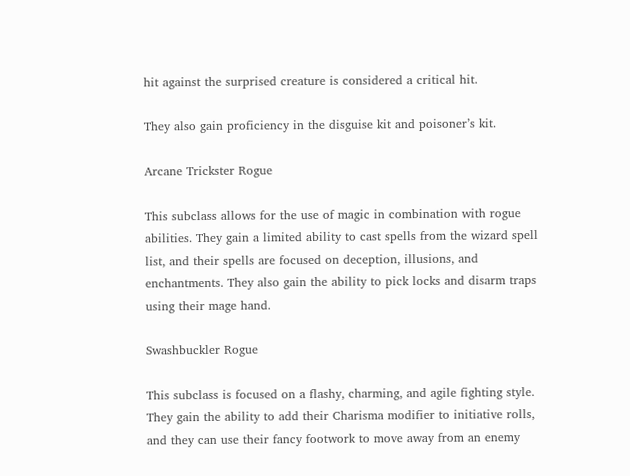hit against the surprised creature is considered a critical hit.

They also gain proficiency in the disguise kit and poisoner’s kit.

Arcane Trickster Rogue

This subclass allows for the use of magic in combination with rogue abilities. They gain a limited ability to cast spells from the wizard spell list, and their spells are focused on deception, illusions, and enchantments. They also gain the ability to pick locks and disarm traps using their mage hand.

Swashbuckler Rogue

This subclass is focused on a flashy, charming, and agile fighting style. They gain the ability to add their Charisma modifier to initiative rolls, and they can use their fancy footwork to move away from an enemy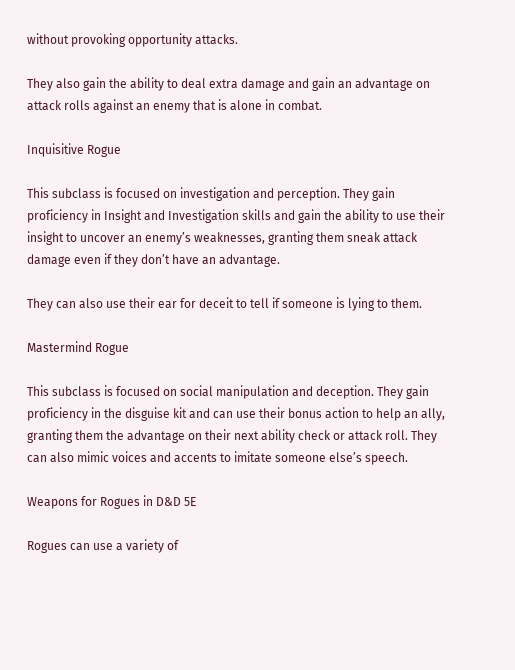without provoking opportunity attacks.

They also gain the ability to deal extra damage and gain an advantage on attack rolls against an enemy that is alone in combat.

Inquisitive Rogue

This subclass is focused on investigation and perception. They gain proficiency in Insight and Investigation skills and gain the ability to use their insight to uncover an enemy’s weaknesses, granting them sneak attack damage even if they don’t have an advantage.

They can also use their ear for deceit to tell if someone is lying to them.

Mastermind Rogue

This subclass is focused on social manipulation and deception. They gain proficiency in the disguise kit and can use their bonus action to help an ally, granting them the advantage on their next ability check or attack roll. They can also mimic voices and accents to imitate someone else’s speech.

Weapons for Rogues in D&D 5E

Rogues can use a variety of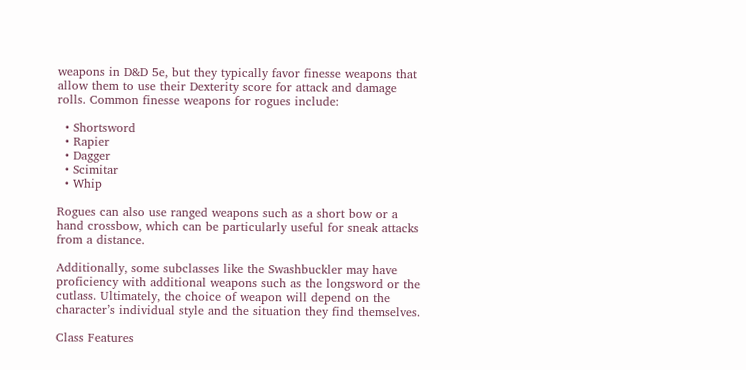weapons in D&D 5e, but they typically favor finesse weapons that allow them to use their Dexterity score for attack and damage rolls. Common finesse weapons for rogues include:

  • Shortsword
  • Rapier
  • Dagger
  • Scimitar
  • Whip

Rogues can also use ranged weapons such as a short bow or a hand crossbow, which can be particularly useful for sneak attacks from a distance.

Additionally, some subclasses like the Swashbuckler may have proficiency with additional weapons such as the longsword or the cutlass. Ultimately, the choice of weapon will depend on the character’s individual style and the situation they find themselves.

Class Features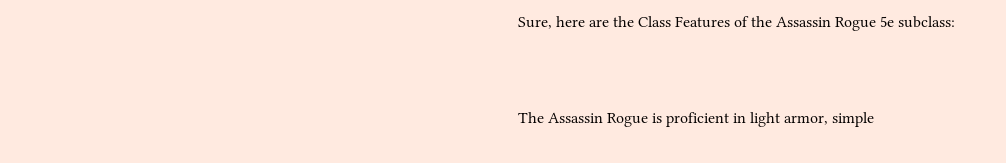Sure, here are the Class Features of the Assassin Rogue 5e subclass:


The Assassin Rogue is proficient in light armor, simple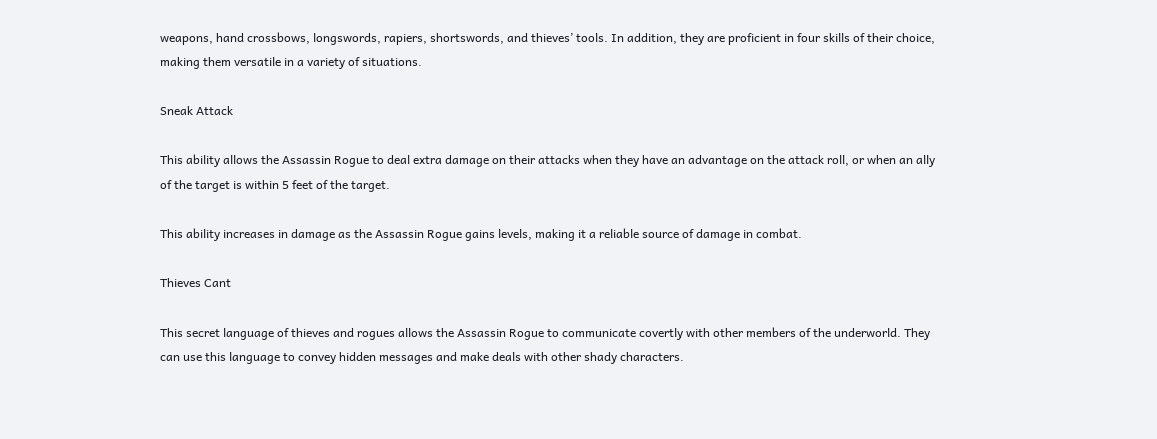weapons, hand crossbows, longswords, rapiers, shortswords, and thieves’ tools. In addition, they are proficient in four skills of their choice, making them versatile in a variety of situations.

Sneak Attack

This ability allows the Assassin Rogue to deal extra damage on their attacks when they have an advantage on the attack roll, or when an ally of the target is within 5 feet of the target.

This ability increases in damage as the Assassin Rogue gains levels, making it a reliable source of damage in combat.

Thieves Cant

This secret language of thieves and rogues allows the Assassin Rogue to communicate covertly with other members of the underworld. They can use this language to convey hidden messages and make deals with other shady characters.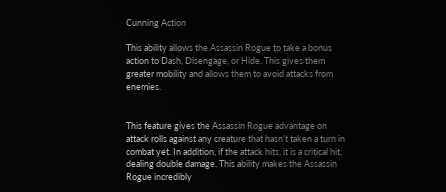Cunning Action

This ability allows the Assassin Rogue to take a bonus action to Dash, Disengage, or Hide. This gives them greater mobility and allows them to avoid attacks from enemies.


This feature gives the Assassin Rogue advantage on attack rolls against any creature that hasn’t taken a turn in combat yet. In addition, if the attack hits, it is a critical hit, dealing double damage. This ability makes the Assassin Rogue incredibly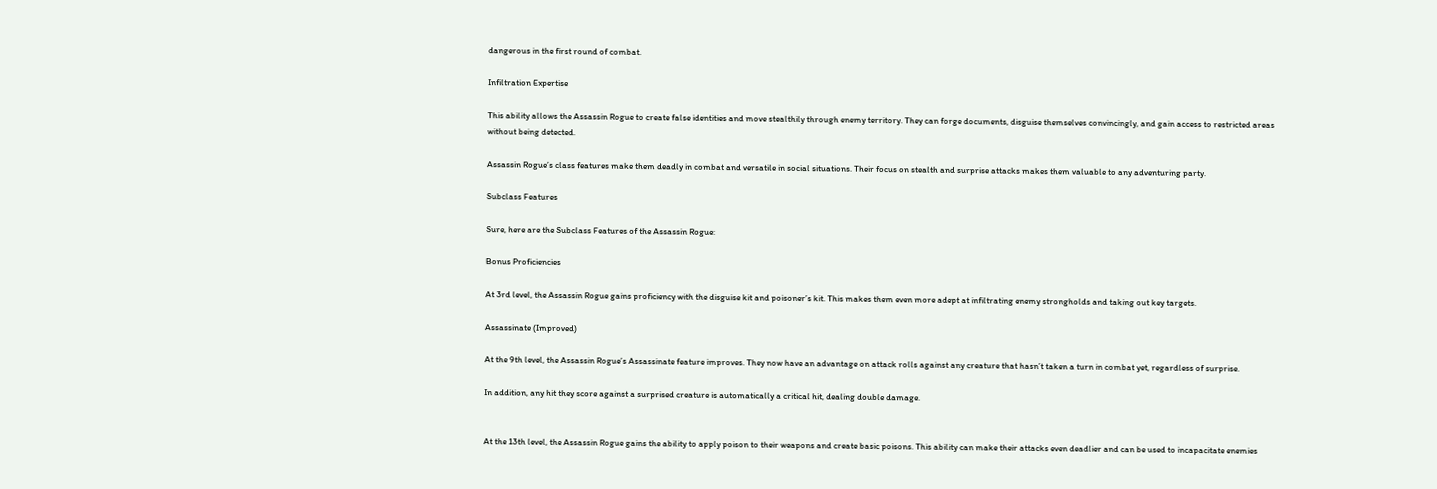dangerous in the first round of combat.

Infiltration Expertise

This ability allows the Assassin Rogue to create false identities and move stealthily through enemy territory. They can forge documents, disguise themselves convincingly, and gain access to restricted areas without being detected.

Assassin Rogue’s class features make them deadly in combat and versatile in social situations. Their focus on stealth and surprise attacks makes them valuable to any adventuring party.

Subclass Features

Sure, here are the Subclass Features of the Assassin Rogue:

Bonus Proficiencies

At 3rd level, the Assassin Rogue gains proficiency with the disguise kit and poisoner’s kit. This makes them even more adept at infiltrating enemy strongholds and taking out key targets.

Assassinate (Improved)

At the 9th level, the Assassin Rogue’s Assassinate feature improves. They now have an advantage on attack rolls against any creature that hasn’t taken a turn in combat yet, regardless of surprise.

In addition, any hit they score against a surprised creature is automatically a critical hit, dealing double damage.


At the 13th level, the Assassin Rogue gains the ability to apply poison to their weapons and create basic poisons. This ability can make their attacks even deadlier and can be used to incapacitate enemies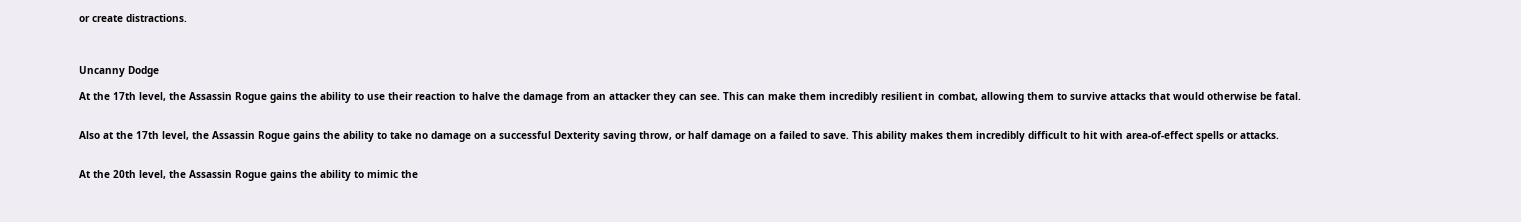or create distractions.



Uncanny Dodge

At the 17th level, the Assassin Rogue gains the ability to use their reaction to halve the damage from an attacker they can see. This can make them incredibly resilient in combat, allowing them to survive attacks that would otherwise be fatal.


Also at the 17th level, the Assassin Rogue gains the ability to take no damage on a successful Dexterity saving throw, or half damage on a failed to save. This ability makes them incredibly difficult to hit with area-of-effect spells or attacks.


At the 20th level, the Assassin Rogue gains the ability to mimic the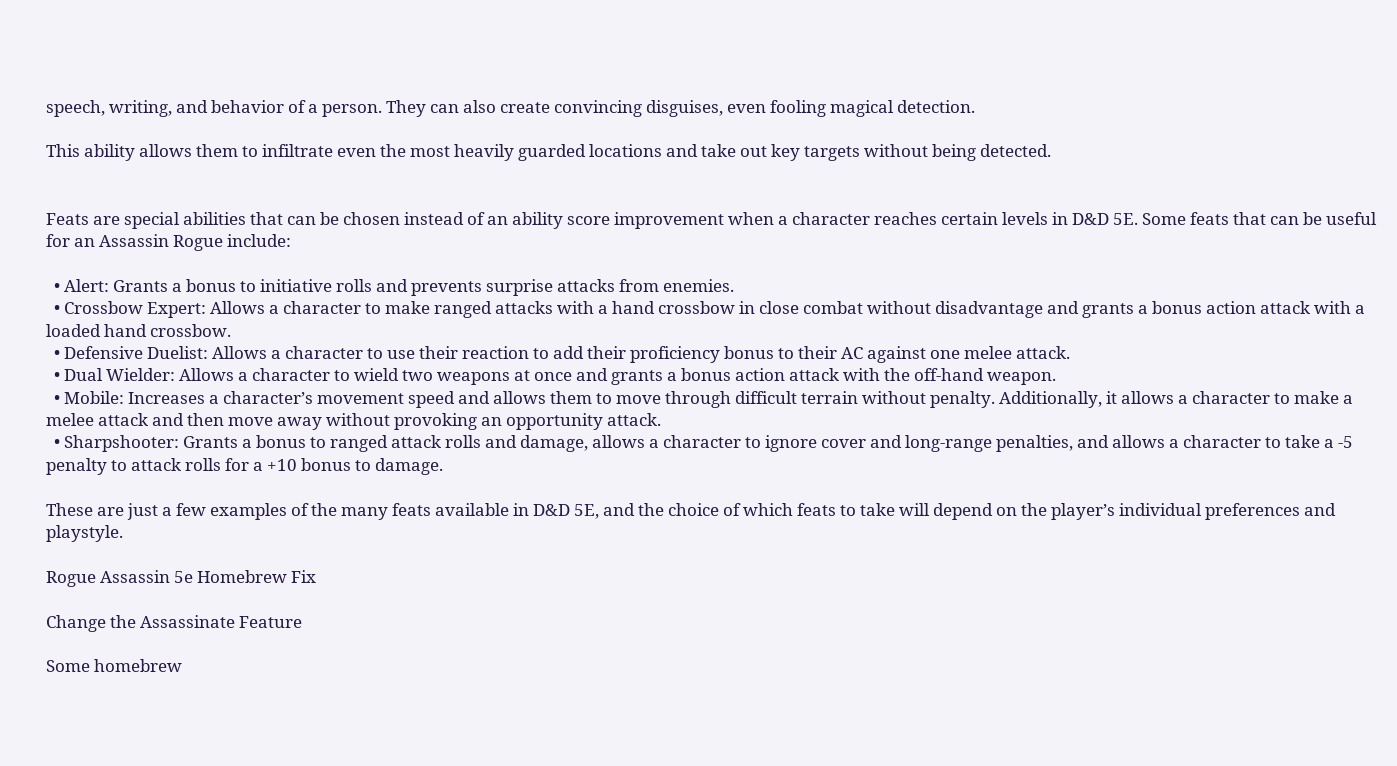speech, writing, and behavior of a person. They can also create convincing disguises, even fooling magical detection.

This ability allows them to infiltrate even the most heavily guarded locations and take out key targets without being detected.


Feats are special abilities that can be chosen instead of an ability score improvement when a character reaches certain levels in D&D 5E. Some feats that can be useful for an Assassin Rogue include:

  • Alert: Grants a bonus to initiative rolls and prevents surprise attacks from enemies.
  • Crossbow Expert: Allows a character to make ranged attacks with a hand crossbow in close combat without disadvantage and grants a bonus action attack with a loaded hand crossbow.
  • Defensive Duelist: Allows a character to use their reaction to add their proficiency bonus to their AC against one melee attack.
  • Dual Wielder: Allows a character to wield two weapons at once and grants a bonus action attack with the off-hand weapon.
  • Mobile: Increases a character’s movement speed and allows them to move through difficult terrain without penalty. Additionally, it allows a character to make a melee attack and then move away without provoking an opportunity attack.
  • Sharpshooter: Grants a bonus to ranged attack rolls and damage, allows a character to ignore cover and long-range penalties, and allows a character to take a -5 penalty to attack rolls for a +10 bonus to damage.

These are just a few examples of the many feats available in D&D 5E, and the choice of which feats to take will depend on the player’s individual preferences and playstyle.

Rogue Assassin 5e Homebrew Fix

Change the Assassinate Feature

Some homebrew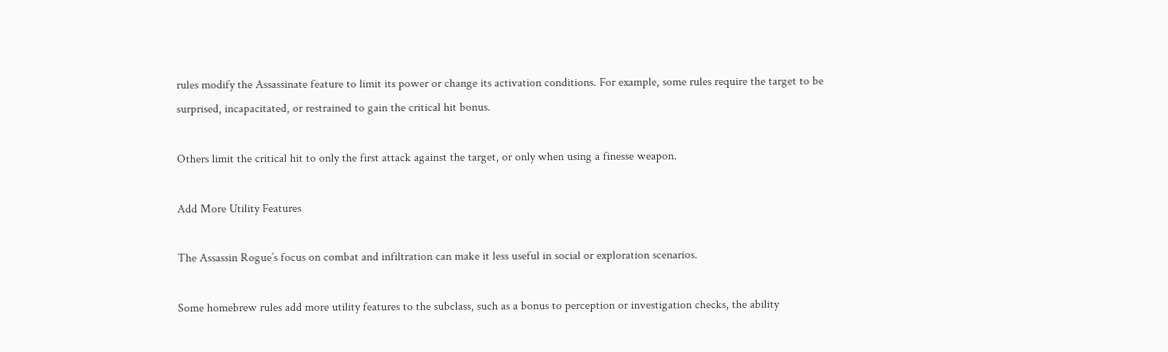rules modify the Assassinate feature to limit its power or change its activation conditions. For example, some rules require the target to be surprised, incapacitated, or restrained to gain the critical hit bonus.

Others limit the critical hit to only the first attack against the target, or only when using a finesse weapon.

Add More Utility Features

The Assassin Rogue’s focus on combat and infiltration can make it less useful in social or exploration scenarios.

Some homebrew rules add more utility features to the subclass, such as a bonus to perception or investigation checks, the ability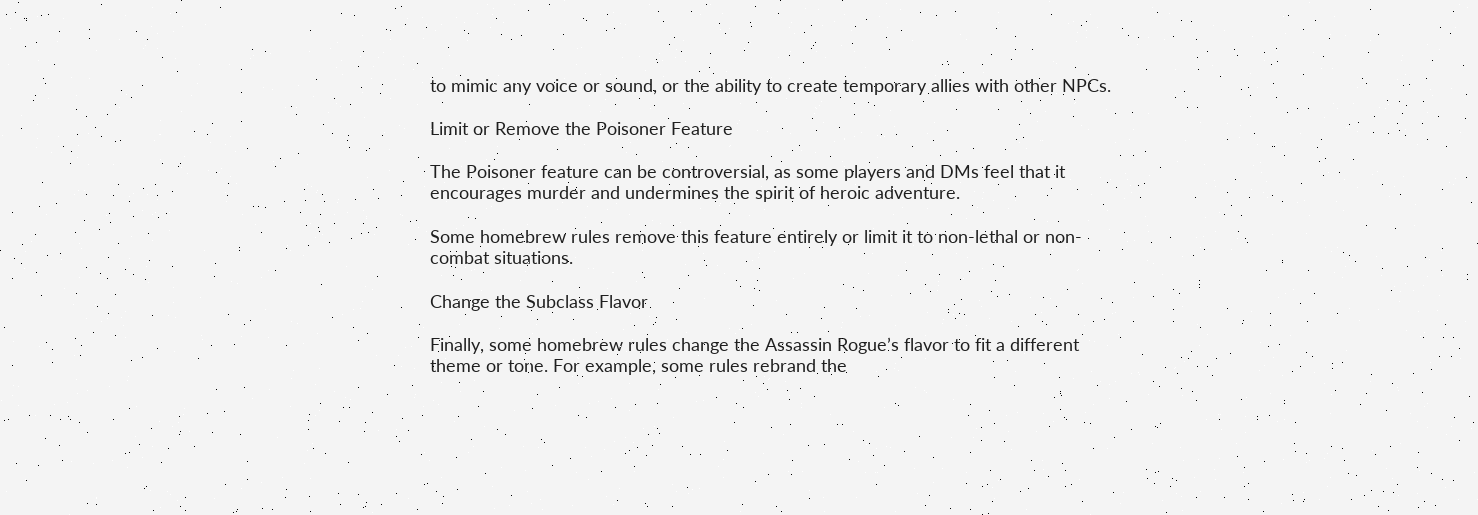to mimic any voice or sound, or the ability to create temporary allies with other NPCs.

Limit or Remove the Poisoner Feature

The Poisoner feature can be controversial, as some players and DMs feel that it encourages murder and undermines the spirit of heroic adventure.

Some homebrew rules remove this feature entirely or limit it to non-lethal or non-combat situations.

Change the Subclass Flavor

Finally, some homebrew rules change the Assassin Rogue’s flavor to fit a different theme or tone. For example, some rules rebrand the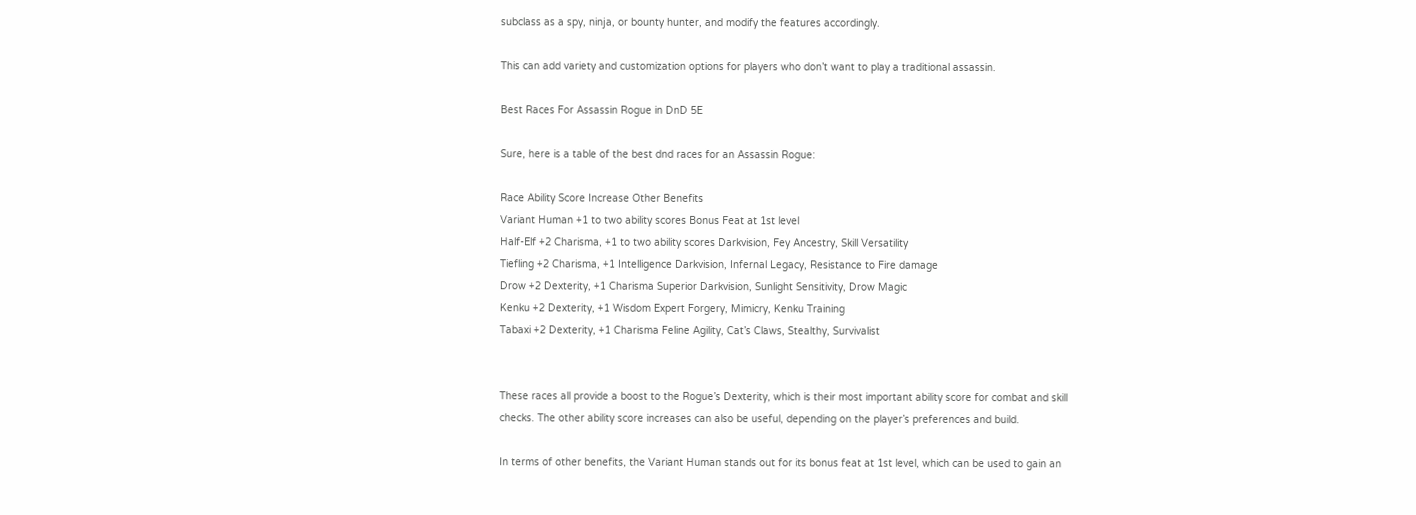subclass as a spy, ninja, or bounty hunter, and modify the features accordingly.

This can add variety and customization options for players who don’t want to play a traditional assassin.

Best Races For Assassin Rogue in DnD 5E

Sure, here is a table of the best dnd races for an Assassin Rogue:

Race Ability Score Increase Other Benefits
Variant Human +1 to two ability scores Bonus Feat at 1st level
Half-Elf +2 Charisma, +1 to two ability scores Darkvision, Fey Ancestry, Skill Versatility
Tiefling +2 Charisma, +1 Intelligence Darkvision, Infernal Legacy, Resistance to Fire damage
Drow +2 Dexterity, +1 Charisma Superior Darkvision, Sunlight Sensitivity, Drow Magic
Kenku +2 Dexterity, +1 Wisdom Expert Forgery, Mimicry, Kenku Training
Tabaxi +2 Dexterity, +1 Charisma Feline Agility, Cat’s Claws, Stealthy, Survivalist


These races all provide a boost to the Rogue’s Dexterity, which is their most important ability score for combat and skill checks. The other ability score increases can also be useful, depending on the player’s preferences and build.

In terms of other benefits, the Variant Human stands out for its bonus feat at 1st level, which can be used to gain an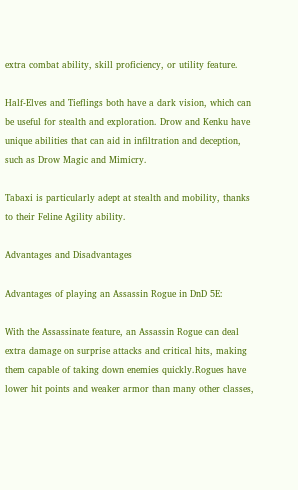extra combat ability, skill proficiency, or utility feature.

Half-Elves and Tieflings both have a dark vision, which can be useful for stealth and exploration. Drow and Kenku have unique abilities that can aid in infiltration and deception, such as Drow Magic and Mimicry.

Tabaxi is particularly adept at stealth and mobility, thanks to their Feline Agility ability.

Advantages and Disadvantages

Advantages of playing an Assassin Rogue in DnD 5E:

With the Assassinate feature, an Assassin Rogue can deal extra damage on surprise attacks and critical hits, making them capable of taking down enemies quickly.Rogues have lower hit points and weaker armor than many other classes,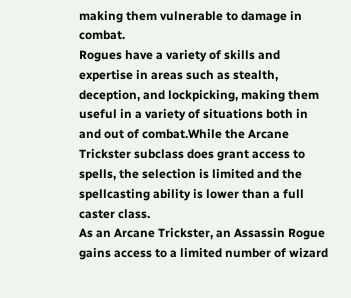making them vulnerable to damage in combat.
Rogues have a variety of skills and expertise in areas such as stealth, deception, and lockpicking, making them useful in a variety of situations both in and out of combat.While the Arcane Trickster subclass does grant access to spells, the selection is limited and the spellcasting ability is lower than a full caster class.
As an Arcane Trickster, an Assassin Rogue gains access to a limited number of wizard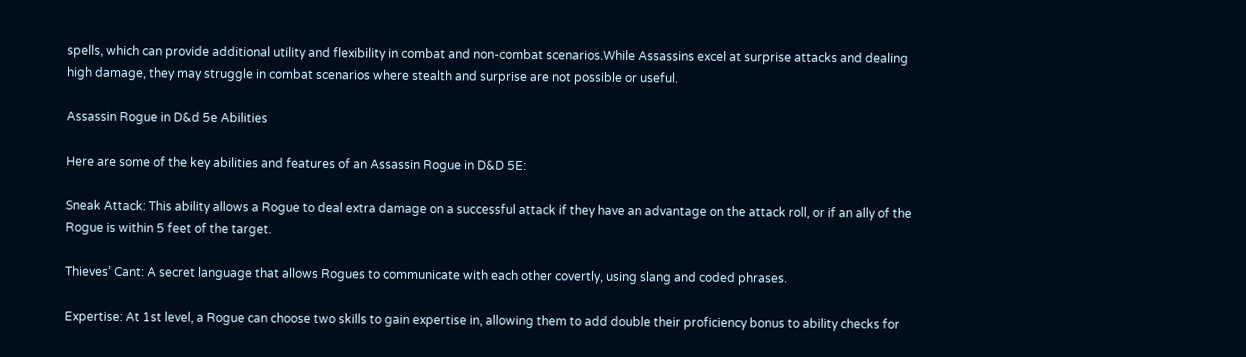spells, which can provide additional utility and flexibility in combat and non-combat scenarios.While Assassins excel at surprise attacks and dealing high damage, they may struggle in combat scenarios where stealth and surprise are not possible or useful.

Assassin Rogue in D&d 5e Abilities

Here are some of the key abilities and features of an Assassin Rogue in D&D 5E:

Sneak Attack: This ability allows a Rogue to deal extra damage on a successful attack if they have an advantage on the attack roll, or if an ally of the Rogue is within 5 feet of the target.

Thieves’ Cant: A secret language that allows Rogues to communicate with each other covertly, using slang and coded phrases.

Expertise: At 1st level, a Rogue can choose two skills to gain expertise in, allowing them to add double their proficiency bonus to ability checks for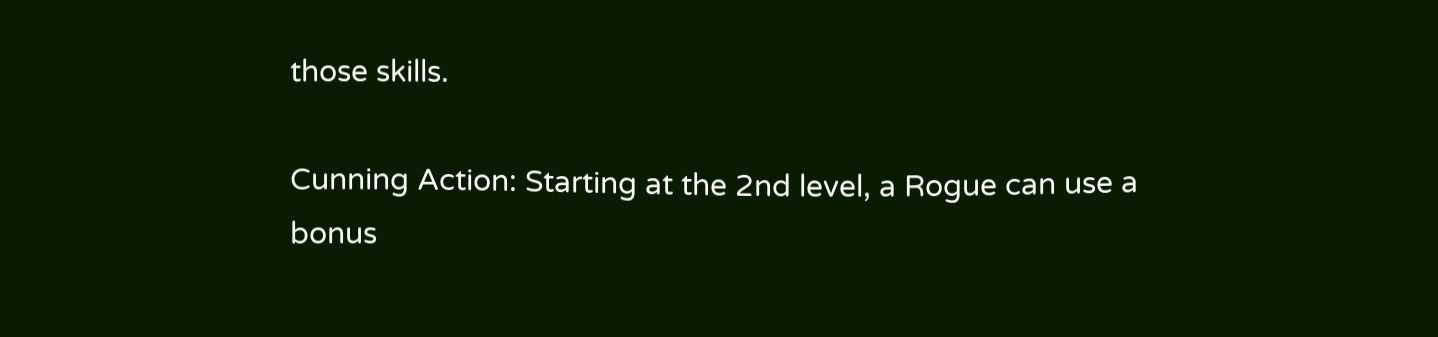those skills.

Cunning Action: Starting at the 2nd level, a Rogue can use a bonus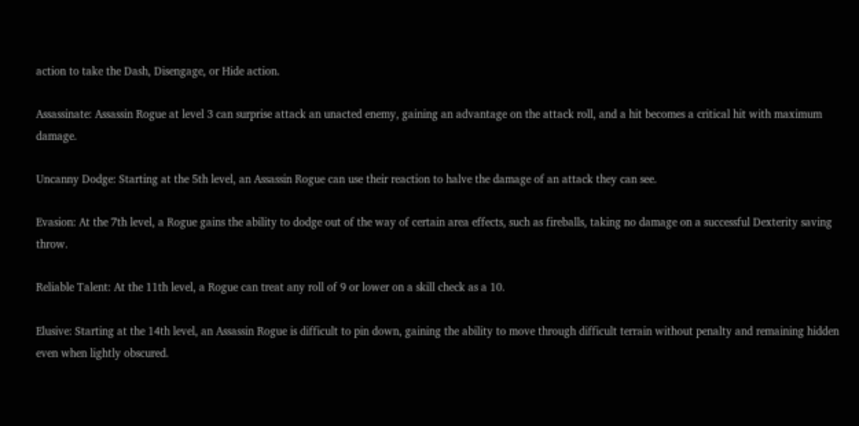action to take the Dash, Disengage, or Hide action.

Assassinate: Assassin Rogue at level 3 can surprise attack an unacted enemy, gaining an advantage on the attack roll, and a hit becomes a critical hit with maximum damage.

Uncanny Dodge: Starting at the 5th level, an Assassin Rogue can use their reaction to halve the damage of an attack they can see.

Evasion: At the 7th level, a Rogue gains the ability to dodge out of the way of certain area effects, such as fireballs, taking no damage on a successful Dexterity saving throw.

Reliable Talent: At the 11th level, a Rogue can treat any roll of 9 or lower on a skill check as a 10.

Elusive: Starting at the 14th level, an Assassin Rogue is difficult to pin down, gaining the ability to move through difficult terrain without penalty and remaining hidden even when lightly obscured.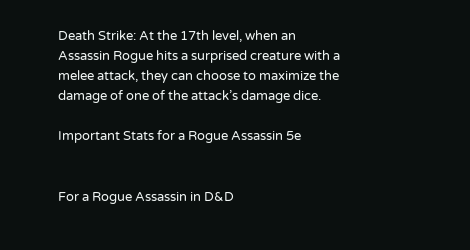Death Strike: At the 17th level, when an Assassin Rogue hits a surprised creature with a melee attack, they can choose to maximize the damage of one of the attack’s damage dice.

Important Stats for a Rogue Assassin 5e


For a Rogue Assassin in D&D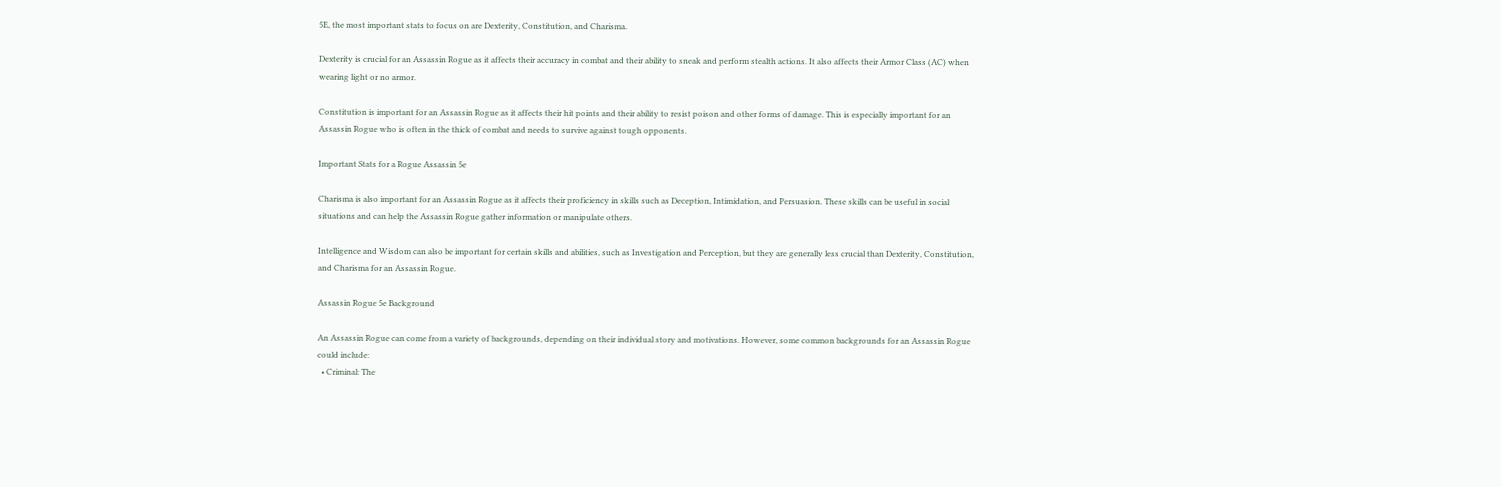5E, the most important stats to focus on are Dexterity, Constitution, and Charisma.

Dexterity is crucial for an Assassin Rogue as it affects their accuracy in combat and their ability to sneak and perform stealth actions. It also affects their Armor Class (AC) when wearing light or no armor.

Constitution is important for an Assassin Rogue as it affects their hit points and their ability to resist poison and other forms of damage. This is especially important for an Assassin Rogue who is often in the thick of combat and needs to survive against tough opponents.

Important Stats for a Rogue Assassin 5e

Charisma is also important for an Assassin Rogue as it affects their proficiency in skills such as Deception, Intimidation, and Persuasion. These skills can be useful in social situations and can help the Assassin Rogue gather information or manipulate others.

Intelligence and Wisdom can also be important for certain skills and abilities, such as Investigation and Perception, but they are generally less crucial than Dexterity, Constitution, and Charisma for an Assassin Rogue.

Assassin Rogue 5e Background

An Assassin Rogue can come from a variety of backgrounds, depending on their individual story and motivations. However, some common backgrounds for an Assassin Rogue could include:
  • Criminal: The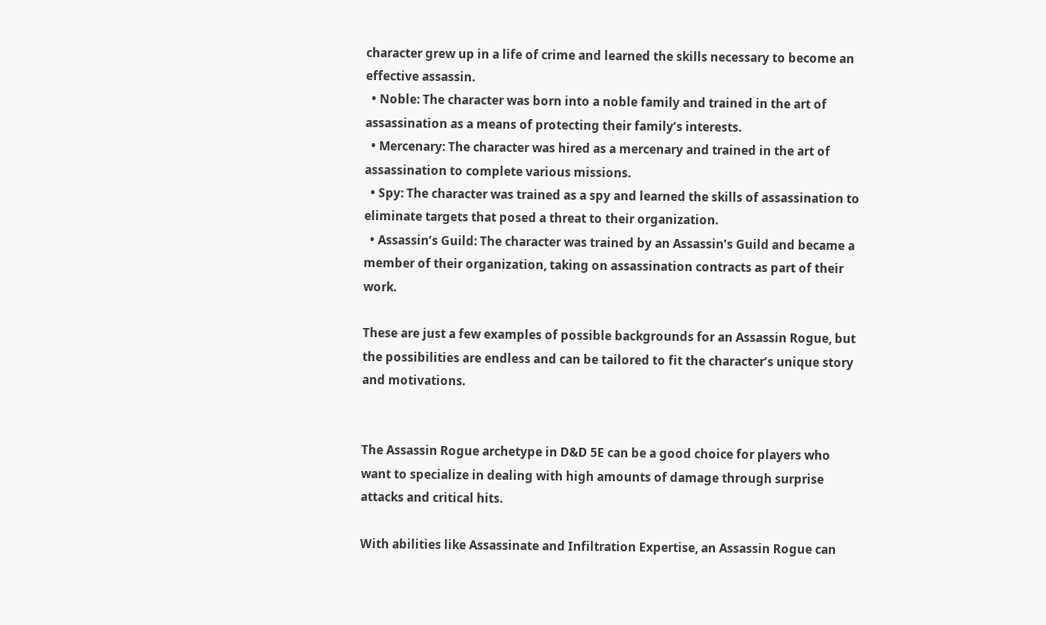character grew up in a life of crime and learned the skills necessary to become an effective assassin.
  • Noble: The character was born into a noble family and trained in the art of assassination as a means of protecting their family’s interests.
  • Mercenary: The character was hired as a mercenary and trained in the art of assassination to complete various missions.
  • Spy: The character was trained as a spy and learned the skills of assassination to eliminate targets that posed a threat to their organization.
  • Assassin’s Guild: The character was trained by an Assassin’s Guild and became a member of their organization, taking on assassination contracts as part of their work.

These are just a few examples of possible backgrounds for an Assassin Rogue, but the possibilities are endless and can be tailored to fit the character’s unique story and motivations.


The Assassin Rogue archetype in D&D 5E can be a good choice for players who want to specialize in dealing with high amounts of damage through surprise attacks and critical hits.

With abilities like Assassinate and Infiltration Expertise, an Assassin Rogue can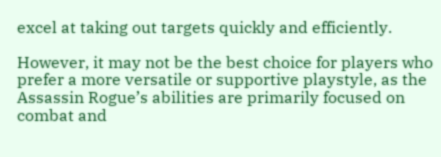excel at taking out targets quickly and efficiently.

However, it may not be the best choice for players who prefer a more versatile or supportive playstyle, as the Assassin Rogue’s abilities are primarily focused on combat and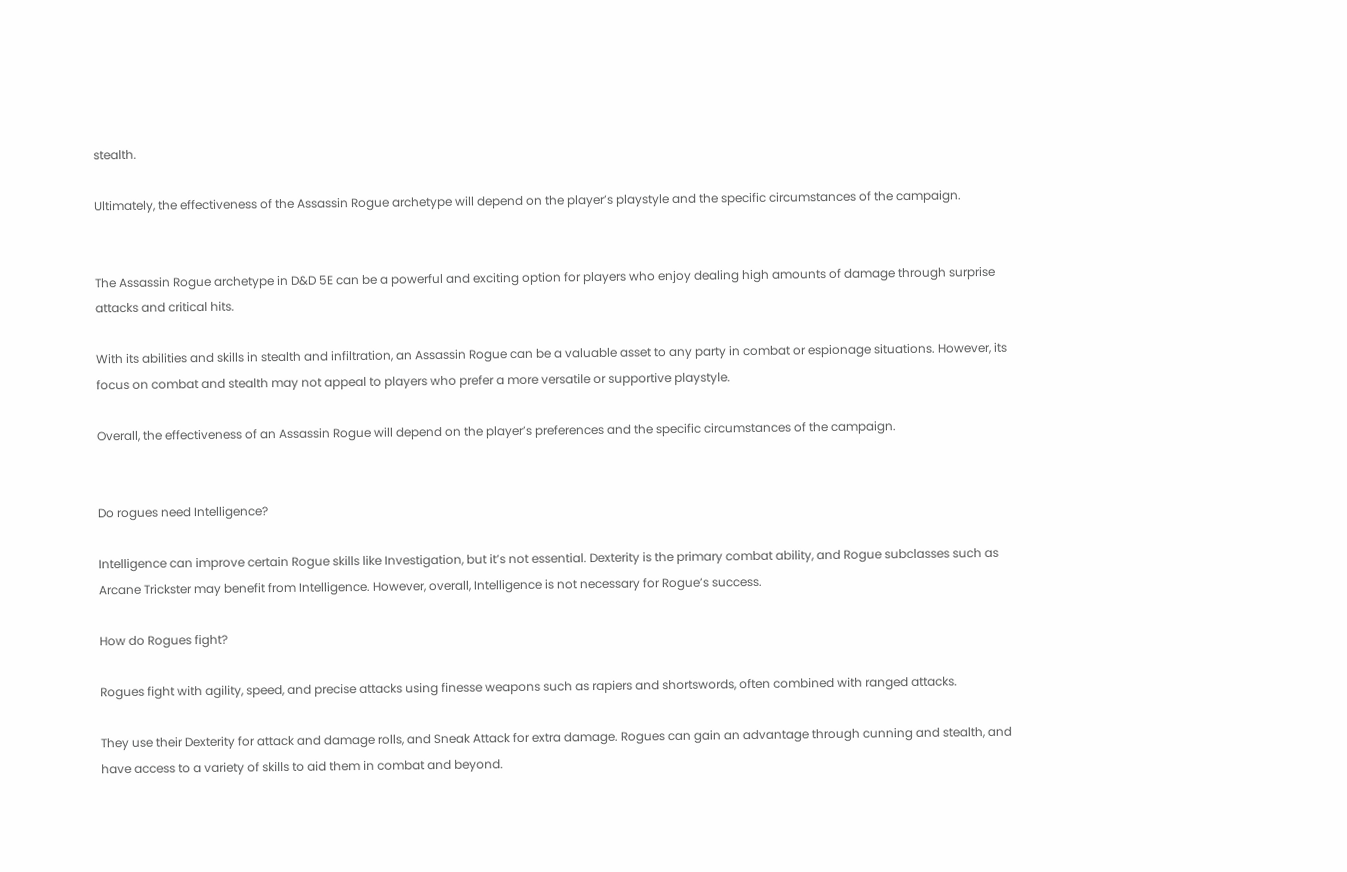stealth.

Ultimately, the effectiveness of the Assassin Rogue archetype will depend on the player’s playstyle and the specific circumstances of the campaign.


The Assassin Rogue archetype in D&D 5E can be a powerful and exciting option for players who enjoy dealing high amounts of damage through surprise attacks and critical hits.

With its abilities and skills in stealth and infiltration, an Assassin Rogue can be a valuable asset to any party in combat or espionage situations. However, its focus on combat and stealth may not appeal to players who prefer a more versatile or supportive playstyle.

Overall, the effectiveness of an Assassin Rogue will depend on the player’s preferences and the specific circumstances of the campaign.


Do rogues need Intelligence?

Intelligence can improve certain Rogue skills like Investigation, but it’s not essential. Dexterity is the primary combat ability, and Rogue subclasses such as Arcane Trickster may benefit from Intelligence. However, overall, Intelligence is not necessary for Rogue’s success.

How do Rogues fight?

Rogues fight with agility, speed, and precise attacks using finesse weapons such as rapiers and shortswords, often combined with ranged attacks.

They use their Dexterity for attack and damage rolls, and Sneak Attack for extra damage. Rogues can gain an advantage through cunning and stealth, and have access to a variety of skills to aid them in combat and beyond.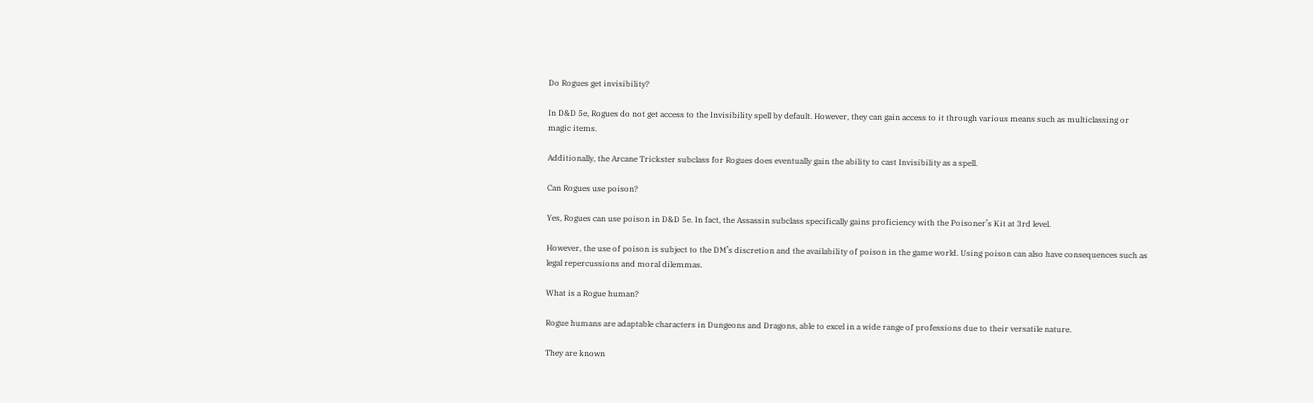Do Rogues get invisibility?

In D&D 5e, Rogues do not get access to the Invisibility spell by default. However, they can gain access to it through various means such as multiclassing or magic items.

Additionally, the Arcane Trickster subclass for Rogues does eventually gain the ability to cast Invisibility as a spell.

Can Rogues use poison?

Yes, Rogues can use poison in D&D 5e. In fact, the Assassin subclass specifically gains proficiency with the Poisoner’s Kit at 3rd level.

However, the use of poison is subject to the DM’s discretion and the availability of poison in the game world. Using poison can also have consequences such as legal repercussions and moral dilemmas.

What is a Rogue human?

Rogue humans are adaptable characters in Dungeons and Dragons, able to excel in a wide range of professions due to their versatile nature.

They are known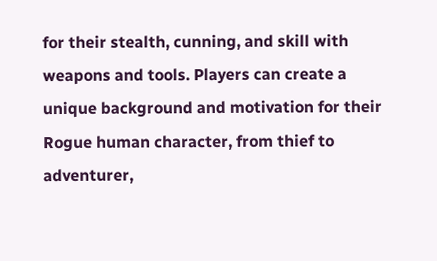for their stealth, cunning, and skill with weapons and tools. Players can create a unique background and motivation for their Rogue human character, from thief to adventurer,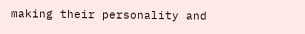making their personality and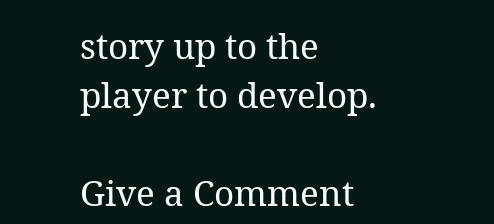story up to the player to develop.

Give a Comment